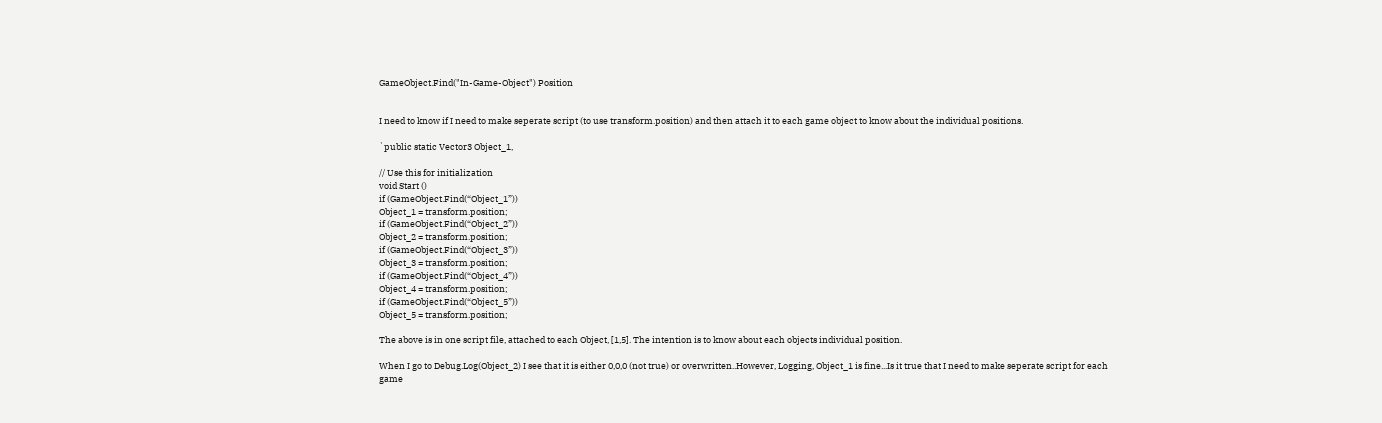GameObject.Find("In-Game-Object") Position


I need to know if I need to make seperate script (to use transform.position) and then attach it to each game object to know about the individual positions.

`public static Vector3 Object_1,

// Use this for initialization
void Start ()
if (GameObject.Find(“Object_1”))
Object_1 = transform.position;
if (GameObject.Find(“Object_2”))
Object_2 = transform.position;
if (GameObject.Find(“Object_3”))
Object_3 = transform.position;
if (GameObject.Find(“Object_4”))
Object_4 = transform.position;
if (GameObject.Find(“Object_5”))
Object_5 = transform.position;

The above is in one script file, attached to each Object, [1,5]. The intention is to know about each objects individual position.

When I go to Debug.Log(Object_2) I see that it is either 0,0,0 (not true) or overwritten..However, Logging, Object_1 is fine...Is it true that I need to make seperate script for each game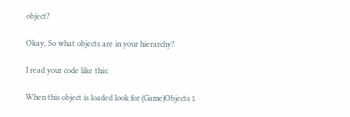object?

Okay, So what objects are in your hierarchy?

I read your code like this:

When this object is loaded look for (Game)Objects 1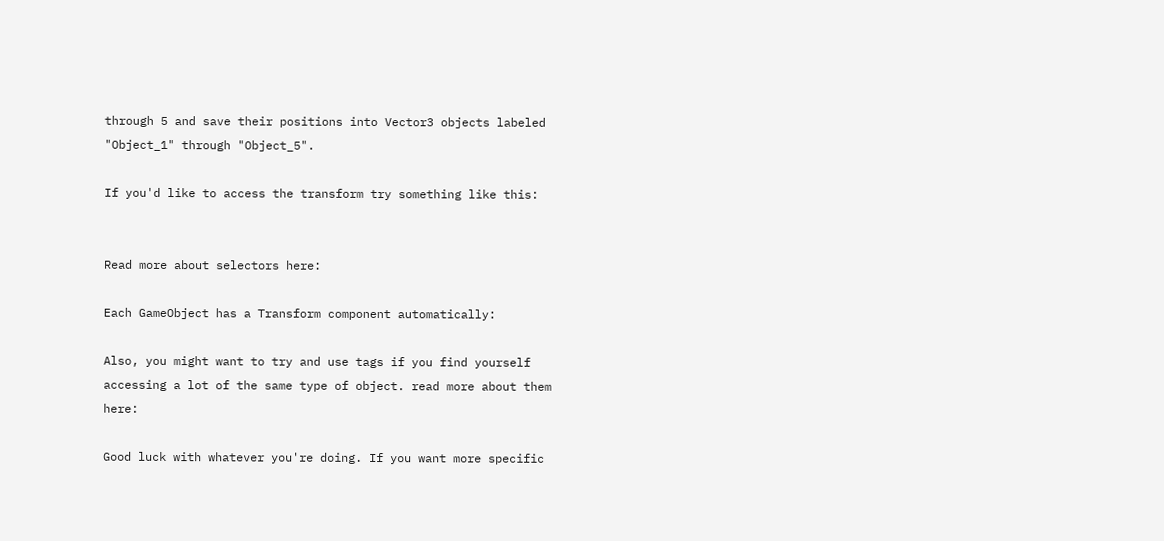through 5 and save their positions into Vector3 objects labeled "Object_1" through "Object_5".

If you'd like to access the transform try something like this:


Read more about selectors here:

Each GameObject has a Transform component automatically:

Also, you might want to try and use tags if you find yourself accessing a lot of the same type of object. read more about them here:

Good luck with whatever you're doing. If you want more specific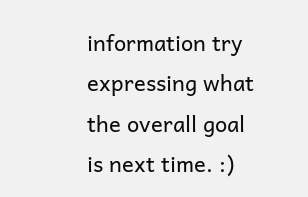information try expressing what the overall goal is next time. :)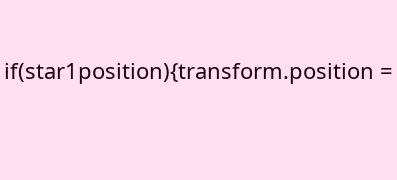if(star1position){transform.position =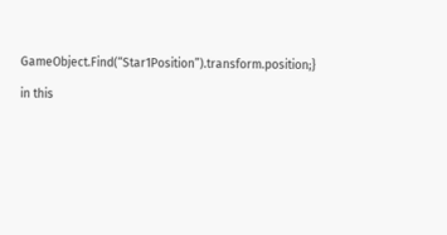GameObject.Find(“Star1Position”).transform.position;}

in this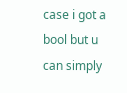case i got a bool but u can simply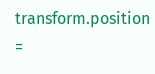transform.position =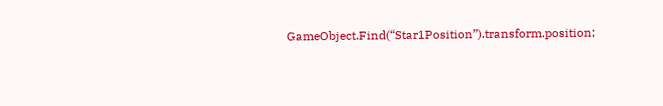GameObject.Find(“Star1Position”).transform.position;